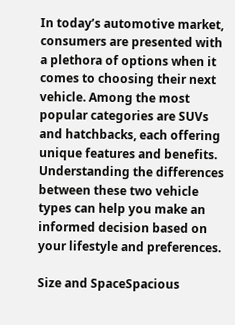In today’s automotive market, consumers are presented with a plethora of options when it comes to choosing their next vehicle. Among the most popular categories are SUVs and hatchbacks, each offering unique features and benefits. Understanding the differences between these two vehicle types can help you make an informed decision based on your lifestyle and preferences.

Size and SpaceSpacious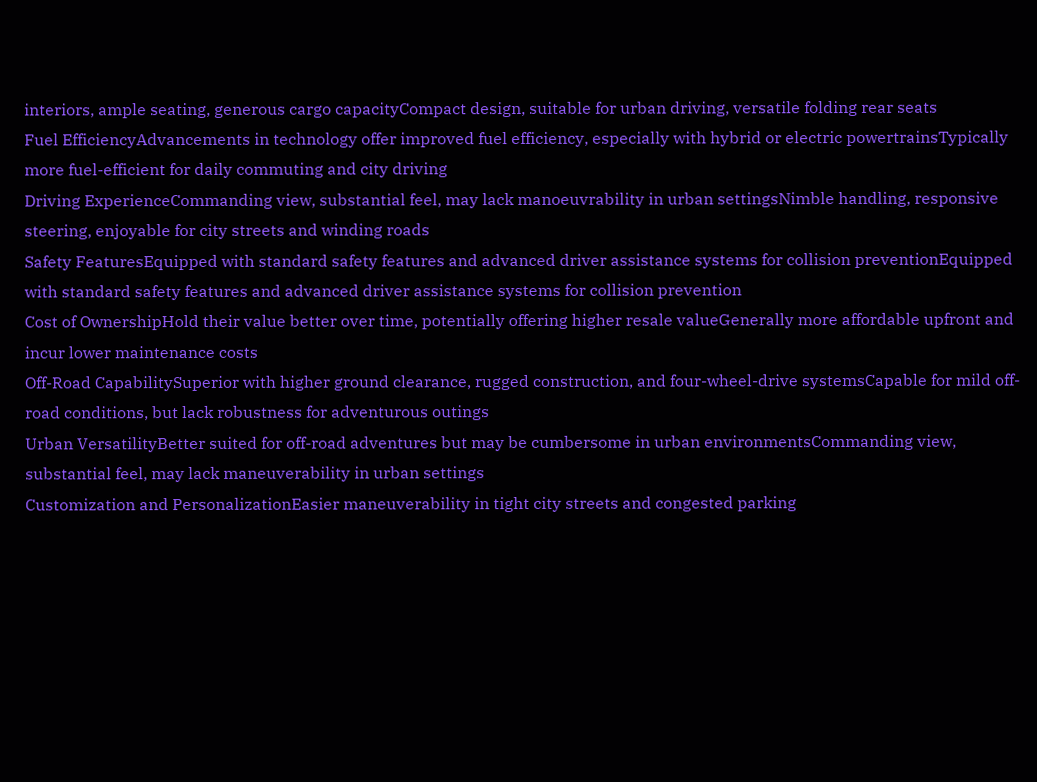interiors, ample seating, generous cargo capacityCompact design, suitable for urban driving, versatile folding rear seats
Fuel EfficiencyAdvancements in technology offer improved fuel efficiency, especially with hybrid or electric powertrainsTypically more fuel-efficient for daily commuting and city driving
Driving ExperienceCommanding view, substantial feel, may lack manoeuvrability in urban settingsNimble handling, responsive steering, enjoyable for city streets and winding roads
Safety FeaturesEquipped with standard safety features and advanced driver assistance systems for collision preventionEquipped with standard safety features and advanced driver assistance systems for collision prevention
Cost of OwnershipHold their value better over time, potentially offering higher resale valueGenerally more affordable upfront and incur lower maintenance costs
Off-Road CapabilitySuperior with higher ground clearance, rugged construction, and four-wheel-drive systemsCapable for mild off-road conditions, but lack robustness for adventurous outings
Urban VersatilityBetter suited for off-road adventures but may be cumbersome in urban environmentsCommanding view, substantial feel, may lack maneuverability in urban settings
Customization and PersonalizationEasier maneuverability in tight city streets and congested parking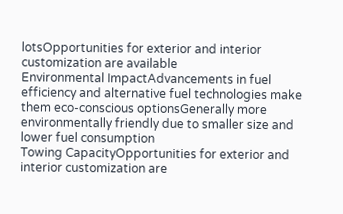lotsOpportunities for exterior and interior customization are available
Environmental ImpactAdvancements in fuel efficiency and alternative fuel technologies make them eco-conscious optionsGenerally more environmentally friendly due to smaller size and lower fuel consumption
Towing CapacityOpportunities for exterior and interior customization are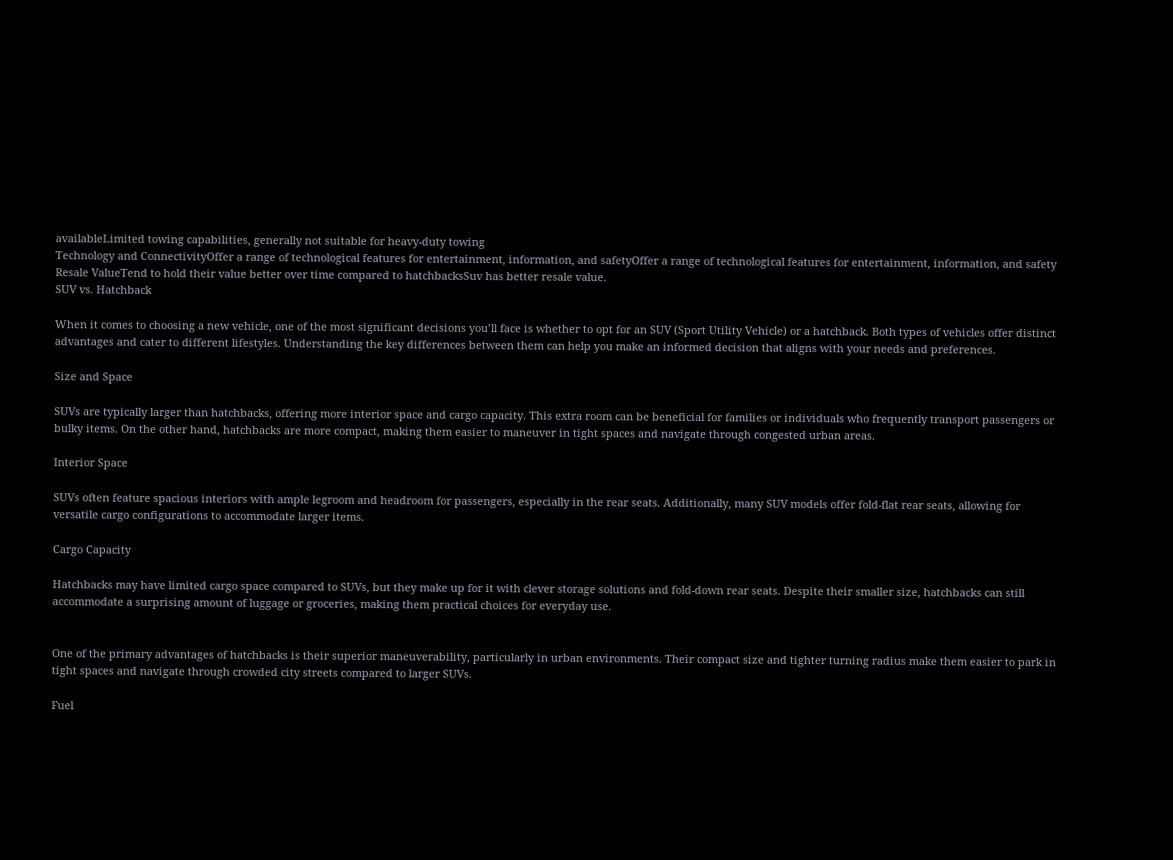availableLimited towing capabilities, generally not suitable for heavy-duty towing
Technology and ConnectivityOffer a range of technological features for entertainment, information, and safetyOffer a range of technological features for entertainment, information, and safety
Resale ValueTend to hold their value better over time compared to hatchbacksSuv has better resale value.
SUV vs. Hatchback

When it comes to choosing a new vehicle, one of the most significant decisions you’ll face is whether to opt for an SUV (Sport Utility Vehicle) or a hatchback. Both types of vehicles offer distinct advantages and cater to different lifestyles. Understanding the key differences between them can help you make an informed decision that aligns with your needs and preferences.

Size and Space

SUVs are typically larger than hatchbacks, offering more interior space and cargo capacity. This extra room can be beneficial for families or individuals who frequently transport passengers or bulky items. On the other hand, hatchbacks are more compact, making them easier to maneuver in tight spaces and navigate through congested urban areas.

Interior Space

SUVs often feature spacious interiors with ample legroom and headroom for passengers, especially in the rear seats. Additionally, many SUV models offer fold-flat rear seats, allowing for versatile cargo configurations to accommodate larger items.

Cargo Capacity

Hatchbacks may have limited cargo space compared to SUVs, but they make up for it with clever storage solutions and fold-down rear seats. Despite their smaller size, hatchbacks can still accommodate a surprising amount of luggage or groceries, making them practical choices for everyday use.


One of the primary advantages of hatchbacks is their superior maneuverability, particularly in urban environments. Their compact size and tighter turning radius make them easier to park in tight spaces and navigate through crowded city streets compared to larger SUVs.

Fuel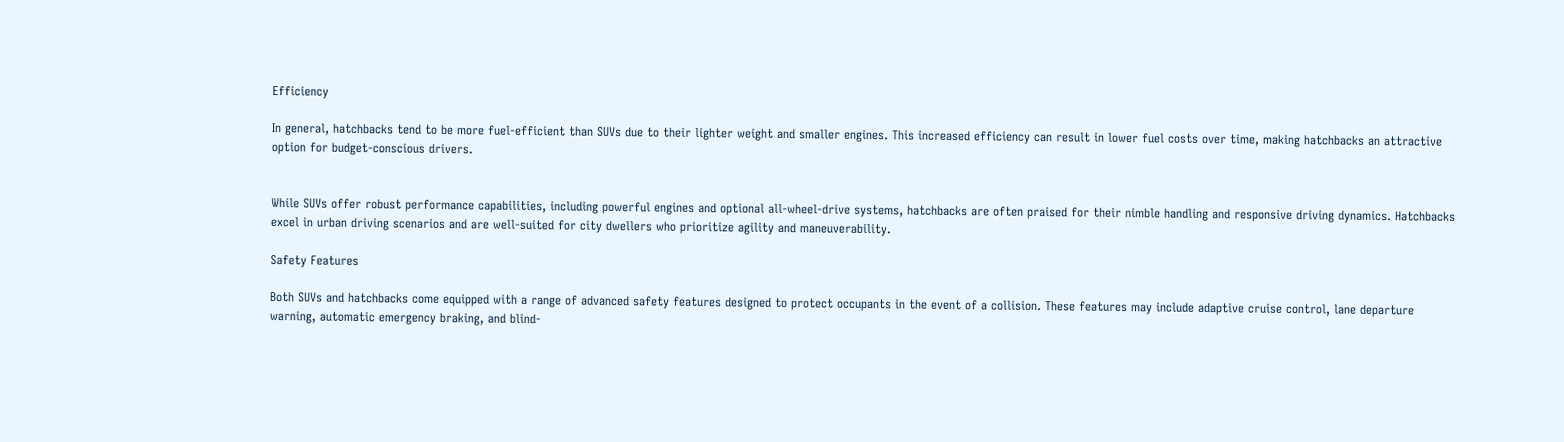Efficiency

In general, hatchbacks tend to be more fuel-efficient than SUVs due to their lighter weight and smaller engines. This increased efficiency can result in lower fuel costs over time, making hatchbacks an attractive option for budget-conscious drivers.


While SUVs offer robust performance capabilities, including powerful engines and optional all-wheel-drive systems, hatchbacks are often praised for their nimble handling and responsive driving dynamics. Hatchbacks excel in urban driving scenarios and are well-suited for city dwellers who prioritize agility and maneuverability.

Safety Features

Both SUVs and hatchbacks come equipped with a range of advanced safety features designed to protect occupants in the event of a collision. These features may include adaptive cruise control, lane departure warning, automatic emergency braking, and blind-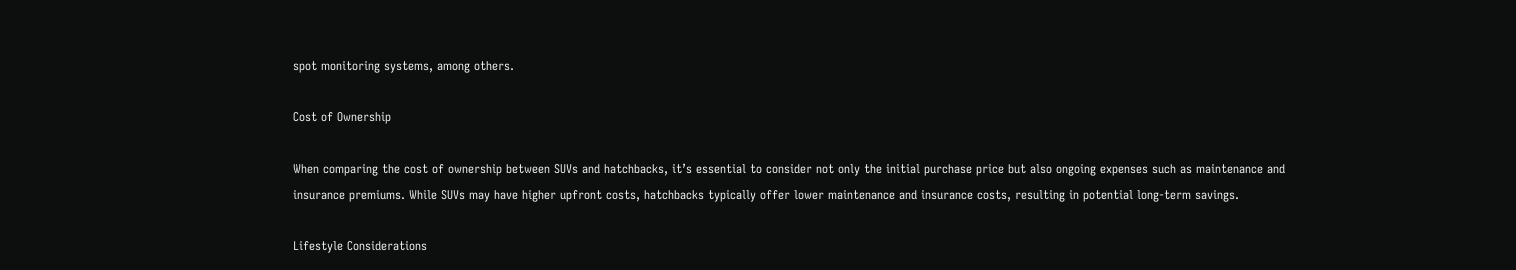spot monitoring systems, among others.

Cost of Ownership

When comparing the cost of ownership between SUVs and hatchbacks, it’s essential to consider not only the initial purchase price but also ongoing expenses such as maintenance and insurance premiums. While SUVs may have higher upfront costs, hatchbacks typically offer lower maintenance and insurance costs, resulting in potential long-term savings.

Lifestyle Considerations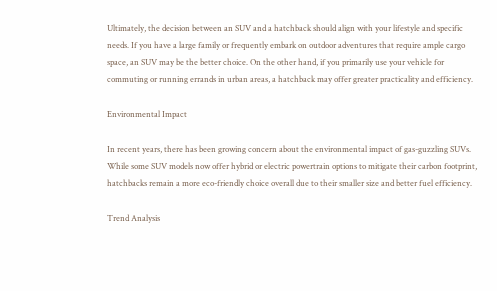Ultimately, the decision between an SUV and a hatchback should align with your lifestyle and specific needs. If you have a large family or frequently embark on outdoor adventures that require ample cargo space, an SUV may be the better choice. On the other hand, if you primarily use your vehicle for commuting or running errands in urban areas, a hatchback may offer greater practicality and efficiency.

Environmental Impact

In recent years, there has been growing concern about the environmental impact of gas-guzzling SUVs. While some SUV models now offer hybrid or electric powertrain options to mitigate their carbon footprint, hatchbacks remain a more eco-friendly choice overall due to their smaller size and better fuel efficiency.

Trend Analysis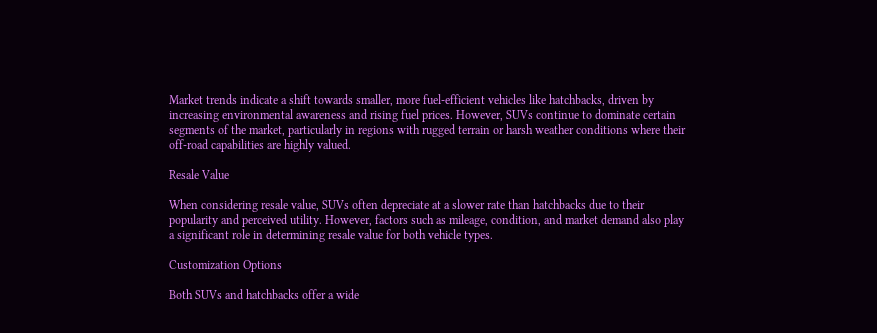Market trends indicate a shift towards smaller, more fuel-efficient vehicles like hatchbacks, driven by increasing environmental awareness and rising fuel prices. However, SUVs continue to dominate certain segments of the market, particularly in regions with rugged terrain or harsh weather conditions where their off-road capabilities are highly valued.

Resale Value

When considering resale value, SUVs often depreciate at a slower rate than hatchbacks due to their popularity and perceived utility. However, factors such as mileage, condition, and market demand also play a significant role in determining resale value for both vehicle types.

Customization Options

Both SUVs and hatchbacks offer a wide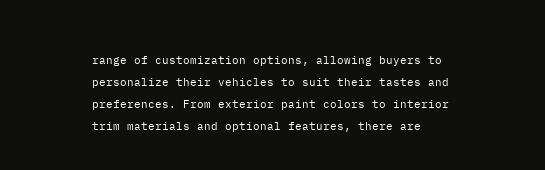range of customization options, allowing buyers to personalize their vehicles to suit their tastes and preferences. From exterior paint colors to interior trim materials and optional features, there are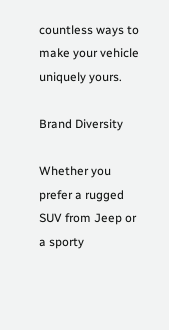countless ways to make your vehicle uniquely yours.

Brand Diversity

Whether you prefer a rugged SUV from Jeep or a sporty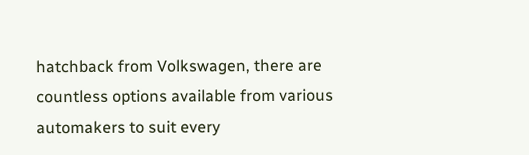hatchback from Volkswagen, there are countless options available from various automakers to suit every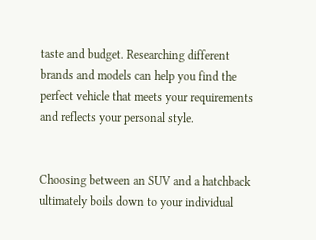taste and budget. Researching different brands and models can help you find the perfect vehicle that meets your requirements and reflects your personal style.


Choosing between an SUV and a hatchback ultimately boils down to your individual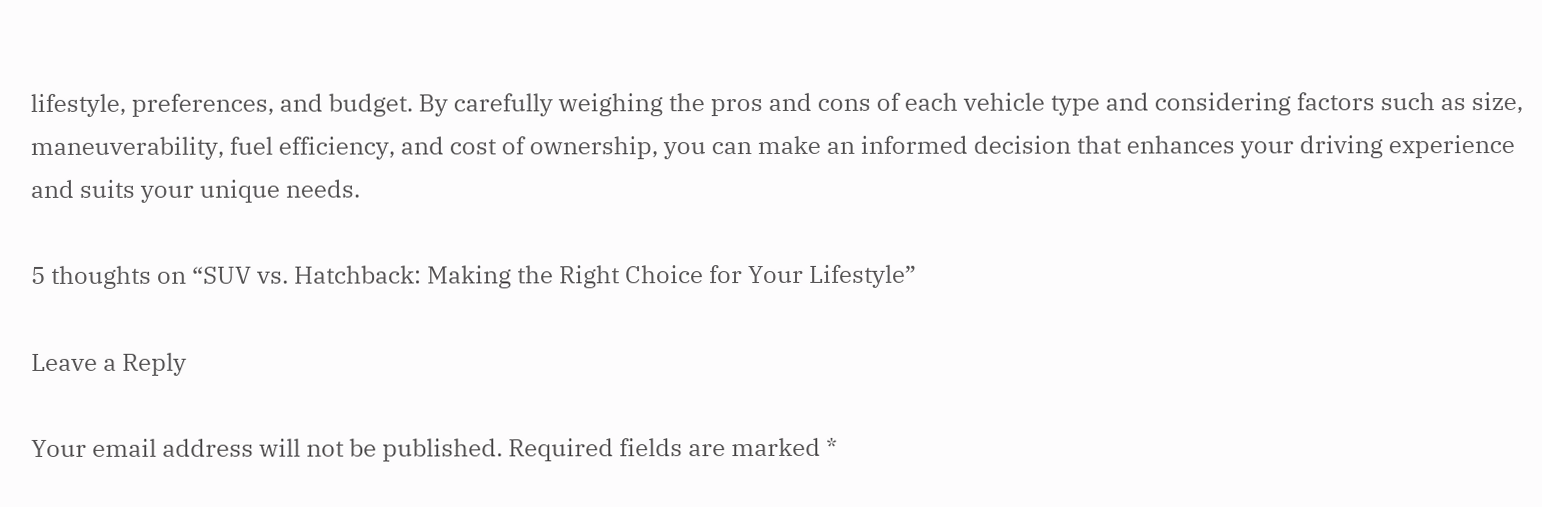lifestyle, preferences, and budget. By carefully weighing the pros and cons of each vehicle type and considering factors such as size, maneuverability, fuel efficiency, and cost of ownership, you can make an informed decision that enhances your driving experience and suits your unique needs.

5 thoughts on “SUV vs. Hatchback: Making the Right Choice for Your Lifestyle”

Leave a Reply

Your email address will not be published. Required fields are marked *